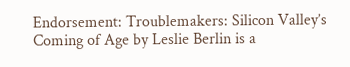Endorsement: Troublemakers: Silicon Valley’s Coming of Age by Leslie Berlin is a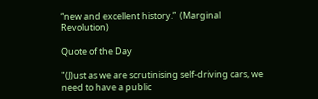“new and excellent history.”  (Marginal Revolution)

Quote of the Day

"(J)ust as we are scrutinising self-driving cars, we need to have a public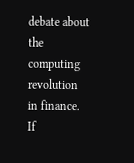debate about the computing revolution in finance. If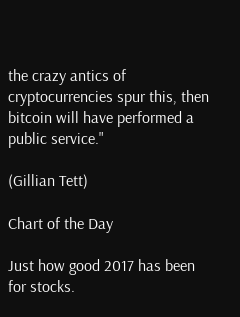the crazy antics of cryptocurrencies spur this, then bitcoin will have performed a public service."

(Gillian Tett)

Chart of the Day

Just how good 2017 has been for stocks.